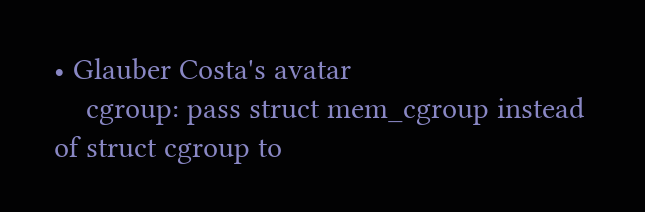• Glauber Costa's avatar
    cgroup: pass struct mem_cgroup instead of struct cgroup to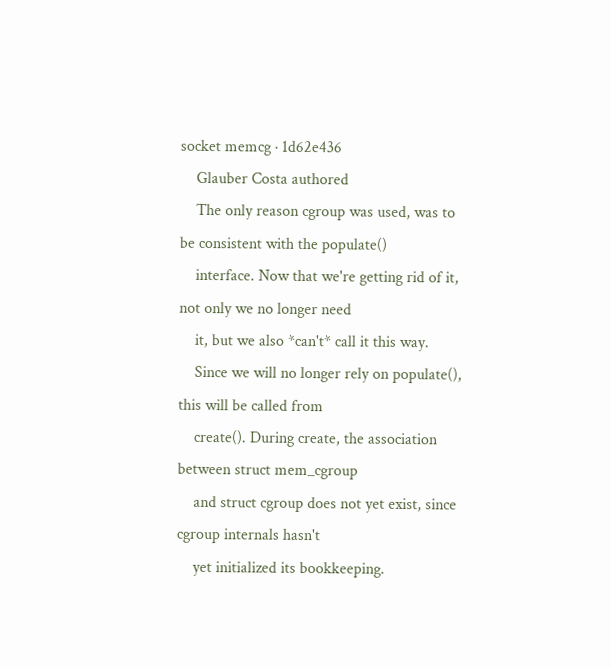socket memcg · 1d62e436
    Glauber Costa authored
    The only reason cgroup was used, was to be consistent with the populate()
    interface. Now that we're getting rid of it, not only we no longer need
    it, but we also *can't* call it this way.
    Since we will no longer rely on populate(), this will be called from
    create(). During create, the association between struct mem_cgroup
    and struct cgroup does not yet exist, since cgroup internals hasn't
    yet initialized its bookkeeping.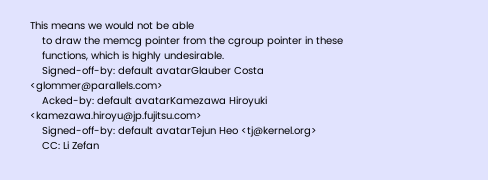This means we would not be able
    to draw the memcg pointer from the cgroup pointer in these
    functions, which is highly undesirable.
    Signed-off-by: default avatarGlauber Costa <glommer@parallels.com>
    Acked-by: default avatarKamezawa Hiroyuki <kamezawa.hiroyu@jp.fujitsu.com>
    Signed-off-by: default avatarTejun Heo <tj@kernel.org>
    CC: Li Zefan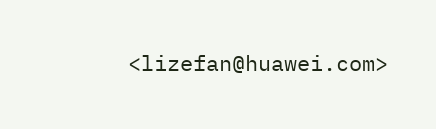<lizefan@huawei.com>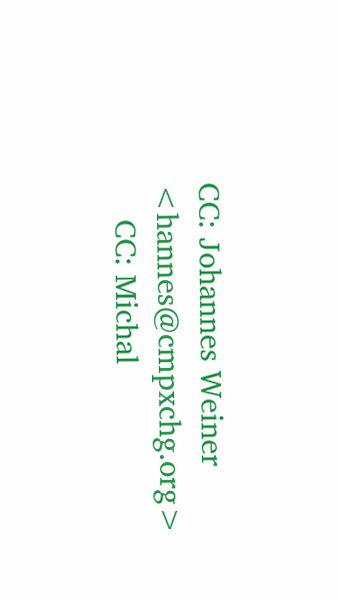CC: Johannes Weiner <hannes@cmpxchg.org>
    CC: Michal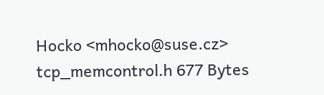Hocko <mhocko@suse.cz>
tcp_memcontrol.h 677 Bytes